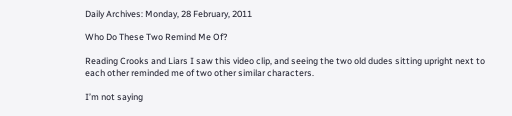Daily Archives: Monday, 28 February, 2011

Who Do These Two Remind Me Of?

Reading Crooks and Liars I saw this video clip, and seeing the two old dudes sitting upright next to each other reminded me of two other similar characters.

I’m not saying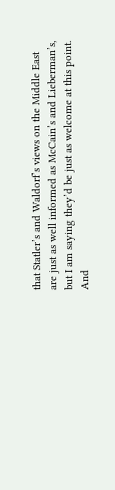that Statler’s and Waldorf’s views on the Middle East are just as well informed as McCain’s and Lieberman’s, but I am saying they’d be just as welcome at this point. And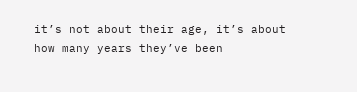it’s not about their age, it’s about how many years they’ve been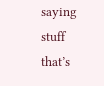saying stuff that’s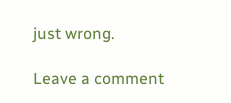just wrong.

Leave a comment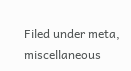Filed under meta, miscellaneous